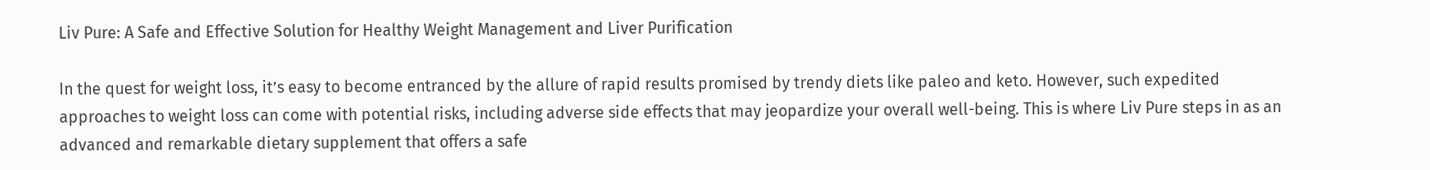Liv Pure: A Safe and Effective Solution for Healthy Weight Management and Liver Purification

In the quest for weight loss, it’s easy to become entranced by the allure of rapid results promised by trendy diets like paleo and keto. However, such expedited approaches to weight loss can come with potential risks, including adverse side effects that may jeopardize your overall well-being. This is where Liv Pure steps in as an advanced and remarkable dietary supplement that offers a safe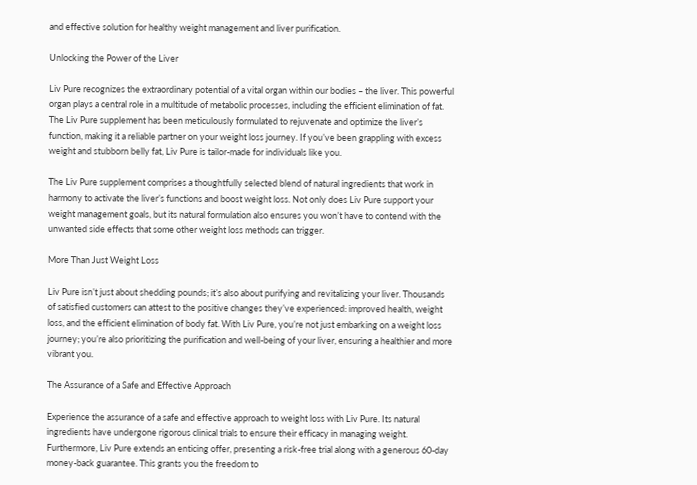and effective solution for healthy weight management and liver purification.

Unlocking the Power of the Liver

Liv Pure recognizes the extraordinary potential of a vital organ within our bodies – the liver. This powerful organ plays a central role in a multitude of metabolic processes, including the efficient elimination of fat. The Liv Pure supplement has been meticulously formulated to rejuvenate and optimize the liver’s function, making it a reliable partner on your weight loss journey. If you’ve been grappling with excess weight and stubborn belly fat, Liv Pure is tailor-made for individuals like you.

The Liv Pure supplement comprises a thoughtfully selected blend of natural ingredients that work in harmony to activate the liver’s functions and boost weight loss. Not only does Liv Pure support your weight management goals, but its natural formulation also ensures you won’t have to contend with the unwanted side effects that some other weight loss methods can trigger.

More Than Just Weight Loss

Liv Pure isn’t just about shedding pounds; it’s also about purifying and revitalizing your liver. Thousands of satisfied customers can attest to the positive changes they’ve experienced: improved health, weight loss, and the efficient elimination of body fat. With Liv Pure, you’re not just embarking on a weight loss journey; you’re also prioritizing the purification and well-being of your liver, ensuring a healthier and more vibrant you.

The Assurance of a Safe and Effective Approach

Experience the assurance of a safe and effective approach to weight loss with Liv Pure. Its natural ingredients have undergone rigorous clinical trials to ensure their efficacy in managing weight. Furthermore, Liv Pure extends an enticing offer, presenting a risk-free trial along with a generous 60-day money-back guarantee. This grants you the freedom to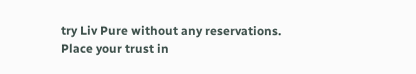try Liv Pure without any reservations. Place your trust in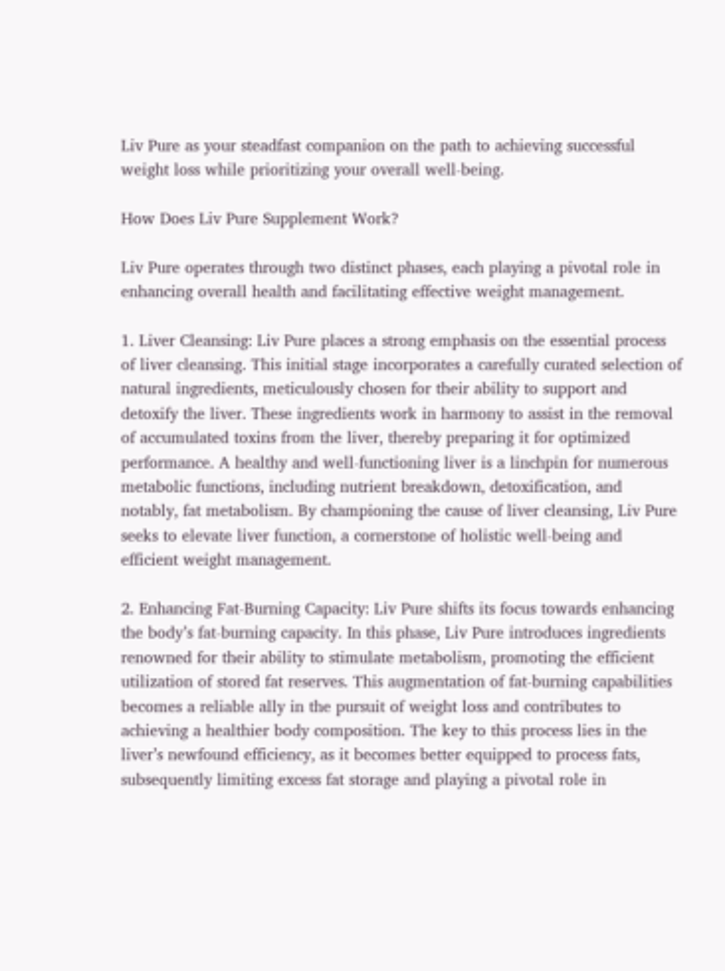Liv Pure as your steadfast companion on the path to achieving successful weight loss while prioritizing your overall well-being.

How Does Liv Pure Supplement Work?

Liv Pure operates through two distinct phases, each playing a pivotal role in enhancing overall health and facilitating effective weight management.

1. Liver Cleansing: Liv Pure places a strong emphasis on the essential process of liver cleansing. This initial stage incorporates a carefully curated selection of natural ingredients, meticulously chosen for their ability to support and detoxify the liver. These ingredients work in harmony to assist in the removal of accumulated toxins from the liver, thereby preparing it for optimized performance. A healthy and well-functioning liver is a linchpin for numerous metabolic functions, including nutrient breakdown, detoxification, and notably, fat metabolism. By championing the cause of liver cleansing, Liv Pure seeks to elevate liver function, a cornerstone of holistic well-being and efficient weight management.

2. Enhancing Fat-Burning Capacity: Liv Pure shifts its focus towards enhancing the body’s fat-burning capacity. In this phase, Liv Pure introduces ingredients renowned for their ability to stimulate metabolism, promoting the efficient utilization of stored fat reserves. This augmentation of fat-burning capabilities becomes a reliable ally in the pursuit of weight loss and contributes to achieving a healthier body composition. The key to this process lies in the liver’s newfound efficiency, as it becomes better equipped to process fats, subsequently limiting excess fat storage and playing a pivotal role in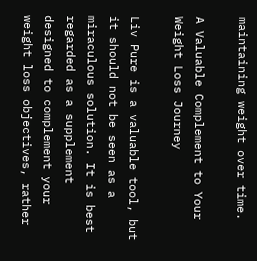maintaining weight over time.

A Valuable Complement to Your Weight Loss Journey

Liv Pure is a valuable tool, but it should not be seen as a miraculous solution. It is best regarded as a supplement designed to complement your weight loss objectives, rather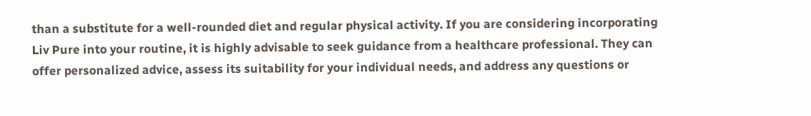than a substitute for a well-rounded diet and regular physical activity. If you are considering incorporating Liv Pure into your routine, it is highly advisable to seek guidance from a healthcare professional. They can offer personalized advice, assess its suitability for your individual needs, and address any questions or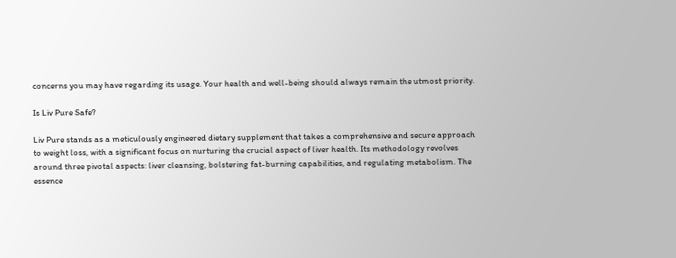concerns you may have regarding its usage. Your health and well-being should always remain the utmost priority.

Is Liv Pure Safe?

Liv Pure stands as a meticulously engineered dietary supplement that takes a comprehensive and secure approach to weight loss, with a significant focus on nurturing the crucial aspect of liver health. Its methodology revolves around three pivotal aspects: liver cleansing, bolstering fat-burning capabilities, and regulating metabolism. The essence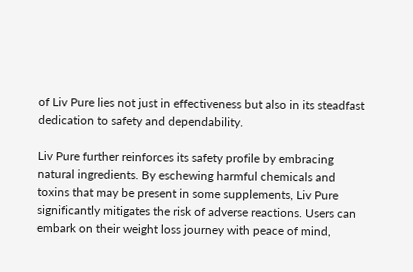of Liv Pure lies not just in effectiveness but also in its steadfast dedication to safety and dependability.

Liv Pure further reinforces its safety profile by embracing natural ingredients. By eschewing harmful chemicals and toxins that may be present in some supplements, Liv Pure significantly mitigates the risk of adverse reactions. Users can embark on their weight loss journey with peace of mind,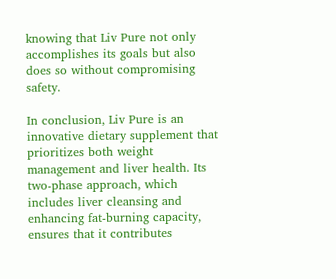knowing that Liv Pure not only accomplishes its goals but also does so without compromising safety.

In conclusion, Liv Pure is an innovative dietary supplement that prioritizes both weight management and liver health. Its two-phase approach, which includes liver cleansing and enhancing fat-burning capacity, ensures that it contributes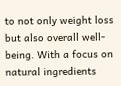to not only weight loss but also overall well-being. With a focus on natural ingredients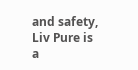and safety, Liv Pure is a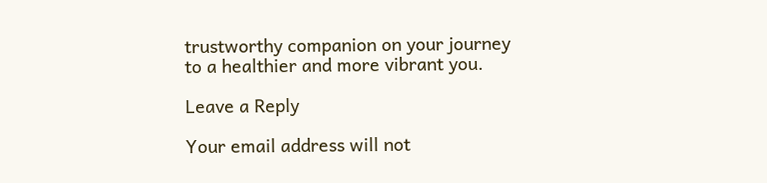trustworthy companion on your journey to a healthier and more vibrant you.

Leave a Reply

Your email address will not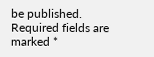be published. Required fields are marked *